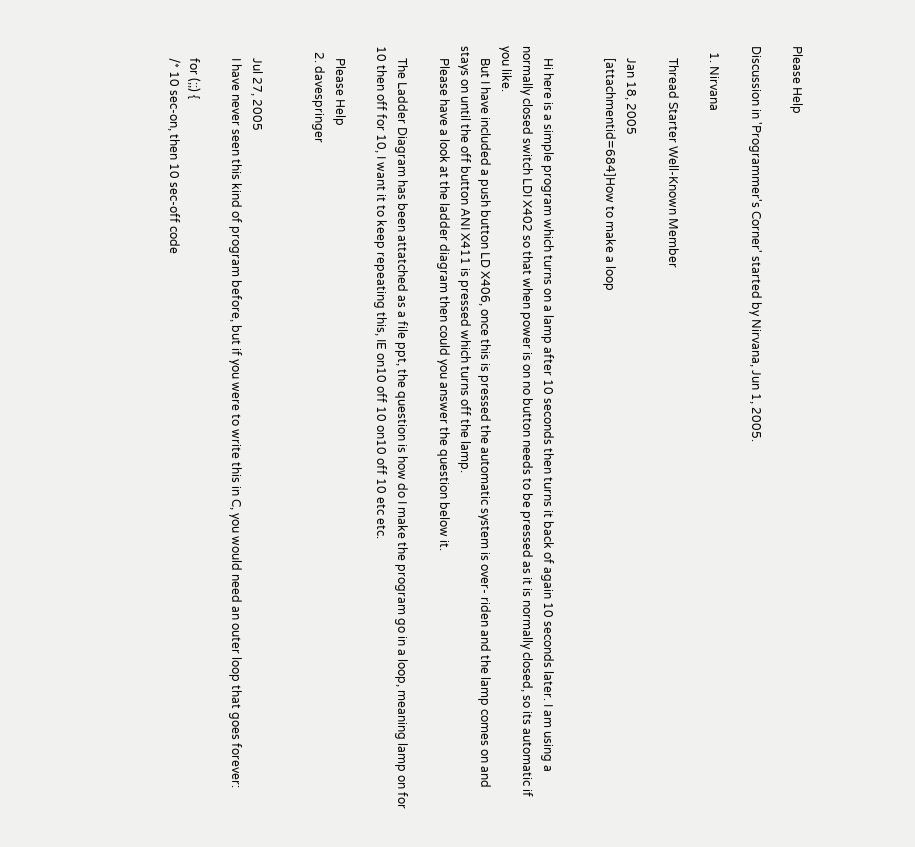Please Help

Discussion in 'Programmer's Corner' started by Nirvana, Jun 1, 2005.

  1. Nirvana

    Thread Starter Well-Known Member

    Jan 18, 2005
    [attachmentid=684]How to make a loop


    Hi here is a simple program which turns on a lamp after 10 seconds then turns it back of again 10 seconds later. I am using a normally closed switch LDI X402 so that when power is on no button needs to be pressed as it is normally closed, so its automatic if you like.
    But I have included a push button LD X406, once this is pressed the automatic system is over- riden and the lamp comes on and stays on until the off button ANI X411 is pressed which turns off the lamp.
    Please have a look at the ladder diagram then could you answer the question below it.

    The Ladder Diagram has been attatched as a file ppt, the question is how do I make the program go in a loop, meaning lamp on for 10 then off for 10, I want it to keep repeating this, IE on10 off 10 on10 off 10 etc etc.

    Please Help
  2. davespringer


    Jul 27, 2005
    I have never seen this kind of program before, but if you were to write this in C, you would need an outer loop that goes forever:

    for (;;) {
    /* 10 sec-on, then 10 sec-off code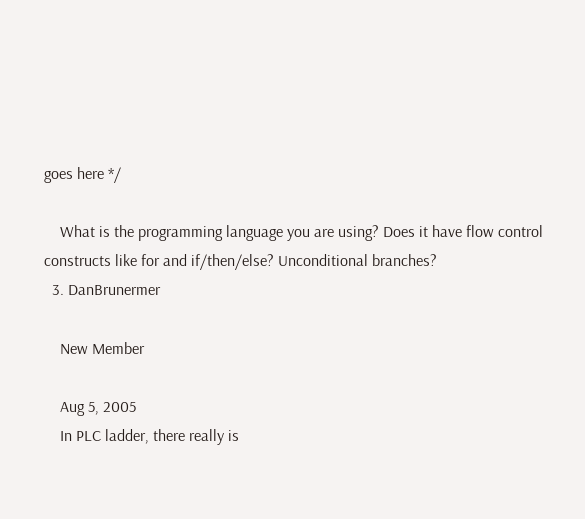goes here */

    What is the programming language you are using? Does it have flow control constructs like for and if/then/else? Unconditional branches?
  3. DanBrunermer

    New Member

    Aug 5, 2005
    In PLC ladder, there really is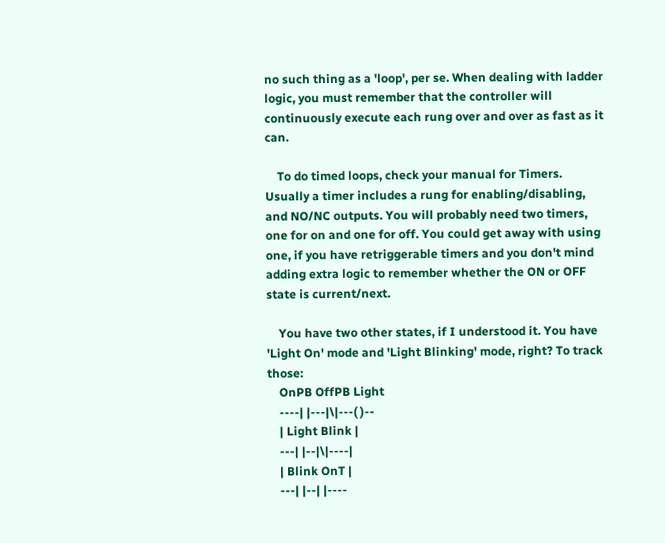no such thing as a 'loop', per se. When dealing with ladder logic, you must remember that the controller will continuously execute each rung over and over as fast as it can.

    To do timed loops, check your manual for Timers. Usually a timer includes a rung for enabling/disabling, and NO/NC outputs. You will probably need two timers, one for on and one for off. You could get away with using one, if you have retriggerable timers and you don't mind adding extra logic to remember whether the ON or OFF state is current/next.

    You have two other states, if I understood it. You have 'Light On' mode and 'Light Blinking' mode, right? To track those:
    OnPB OffPB Light
    ----| |---|\|---( )--
    | Light Blink |
    ---| |--|\|----|
    | Blink OnT |
    ---| |--| |----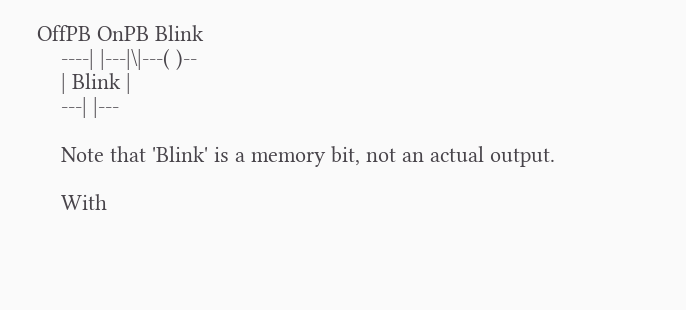OffPB OnPB Blink
    ----| |---|\|---( )--
    | Blink |
    ---| |---

    Note that 'Blink' is a memory bit, not an actual output.

    With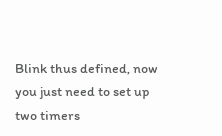Blink thus defined, now you just need to set up two timers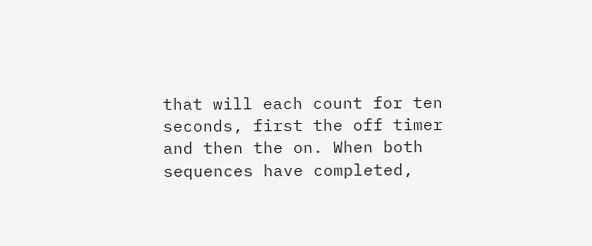that will each count for ten seconds, first the off timer and then the on. When both sequences have completed,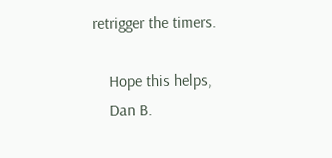retrigger the timers.

    Hope this helps,
    Dan B.